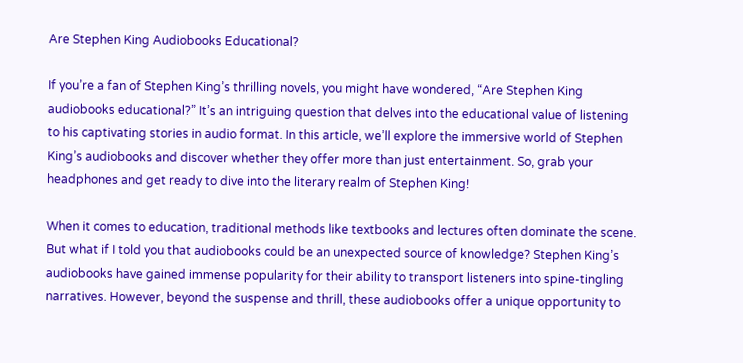Are Stephen King Audiobooks Educational?

If you’re a fan of Stephen King’s thrilling novels, you might have wondered, “Are Stephen King audiobooks educational?” It’s an intriguing question that delves into the educational value of listening to his captivating stories in audio format. In this article, we’ll explore the immersive world of Stephen King’s audiobooks and discover whether they offer more than just entertainment. So, grab your headphones and get ready to dive into the literary realm of Stephen King!

When it comes to education, traditional methods like textbooks and lectures often dominate the scene. But what if I told you that audiobooks could be an unexpected source of knowledge? Stephen King’s audiobooks have gained immense popularity for their ability to transport listeners into spine-tingling narratives. However, beyond the suspense and thrill, these audiobooks offer a unique opportunity to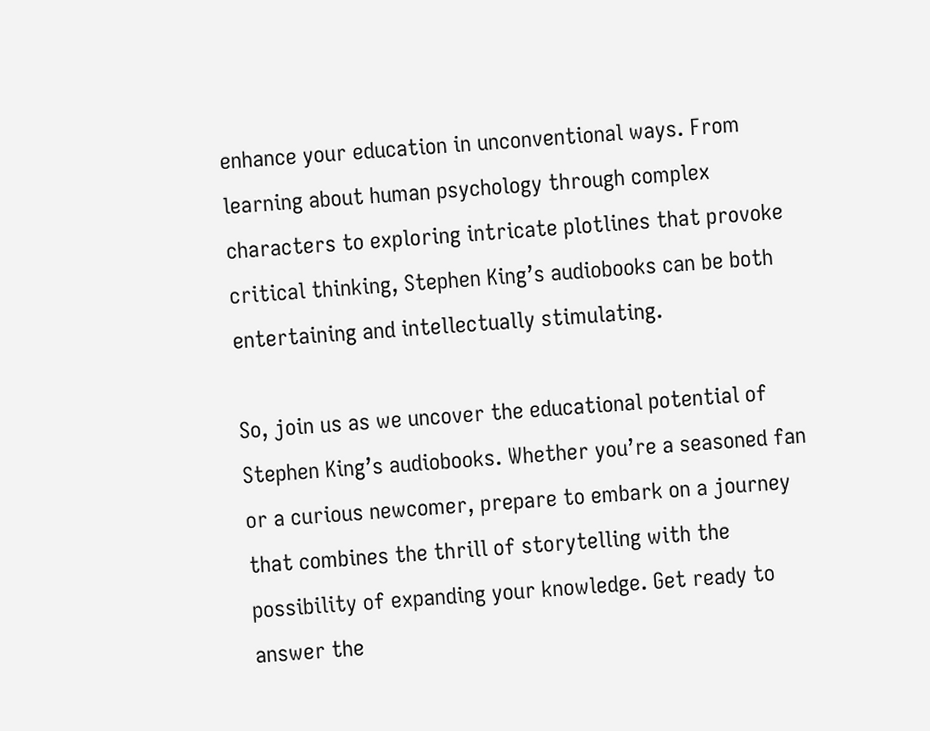enhance your education in unconventional ways. From learning about human psychology through complex characters to exploring intricate plotlines that provoke critical thinking, Stephen King’s audiobooks can be both entertaining and intellectually stimulating.

So, join us as we uncover the educational potential of Stephen King’s audiobooks. Whether you’re a seasoned fan or a curious newcomer, prepare to embark on a journey that combines the thrill of storytelling with the possibility of expanding your knowledge. Get ready to answer the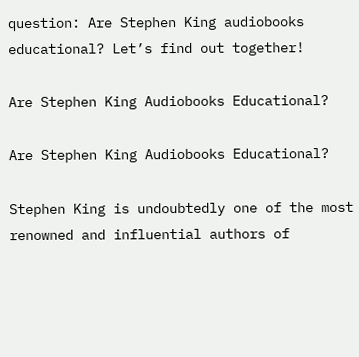question: Are Stephen King audiobooks educational? Let’s find out together!

Are Stephen King Audiobooks Educational?

Are Stephen King Audiobooks Educational?

Stephen King is undoubtedly one of the most renowned and influential authors of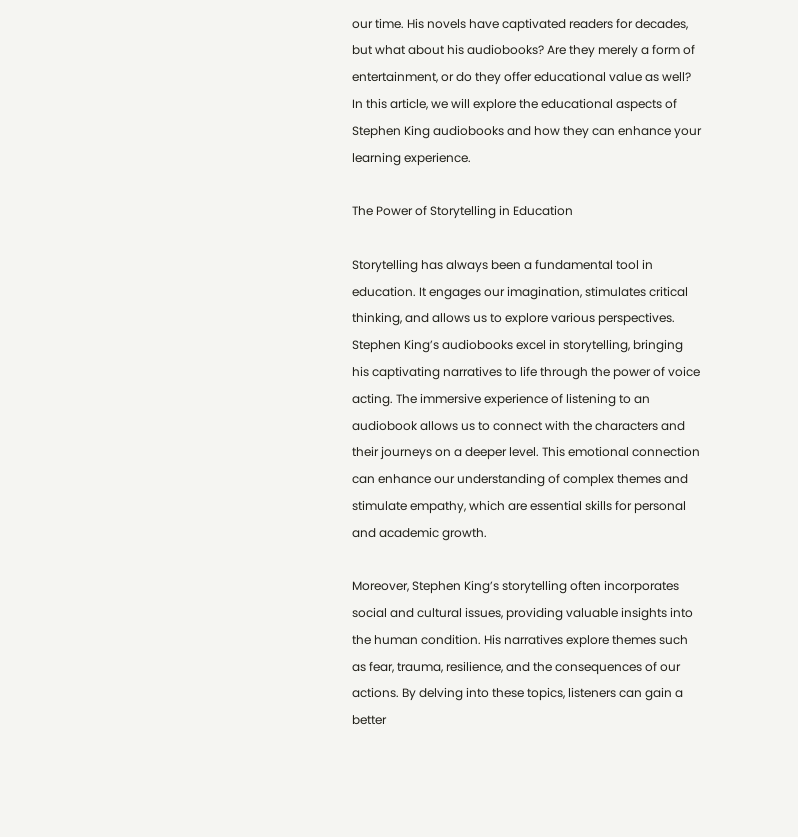our time. His novels have captivated readers for decades, but what about his audiobooks? Are they merely a form of entertainment, or do they offer educational value as well? In this article, we will explore the educational aspects of Stephen King audiobooks and how they can enhance your learning experience.

The Power of Storytelling in Education

Storytelling has always been a fundamental tool in education. It engages our imagination, stimulates critical thinking, and allows us to explore various perspectives. Stephen King’s audiobooks excel in storytelling, bringing his captivating narratives to life through the power of voice acting. The immersive experience of listening to an audiobook allows us to connect with the characters and their journeys on a deeper level. This emotional connection can enhance our understanding of complex themes and stimulate empathy, which are essential skills for personal and academic growth.

Moreover, Stephen King’s storytelling often incorporates social and cultural issues, providing valuable insights into the human condition. His narratives explore themes such as fear, trauma, resilience, and the consequences of our actions. By delving into these topics, listeners can gain a better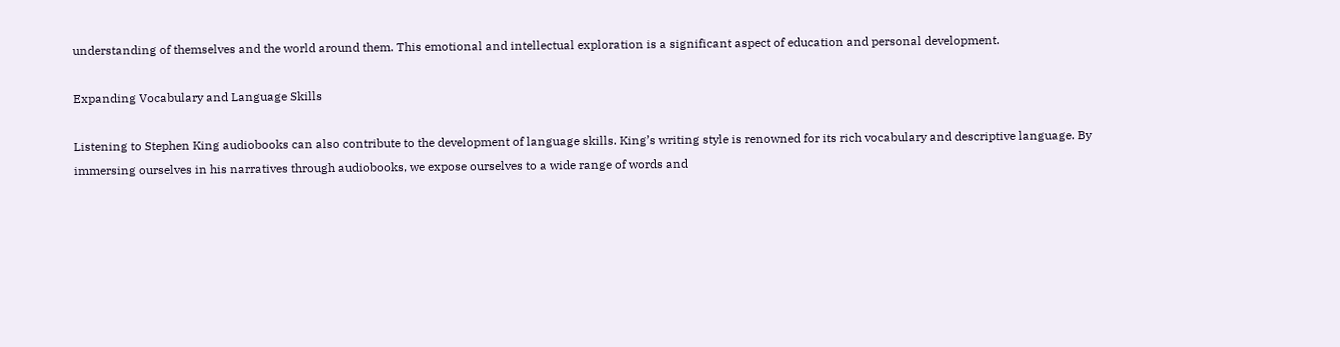understanding of themselves and the world around them. This emotional and intellectual exploration is a significant aspect of education and personal development.

Expanding Vocabulary and Language Skills

Listening to Stephen King audiobooks can also contribute to the development of language skills. King’s writing style is renowned for its rich vocabulary and descriptive language. By immersing ourselves in his narratives through audiobooks, we expose ourselves to a wide range of words and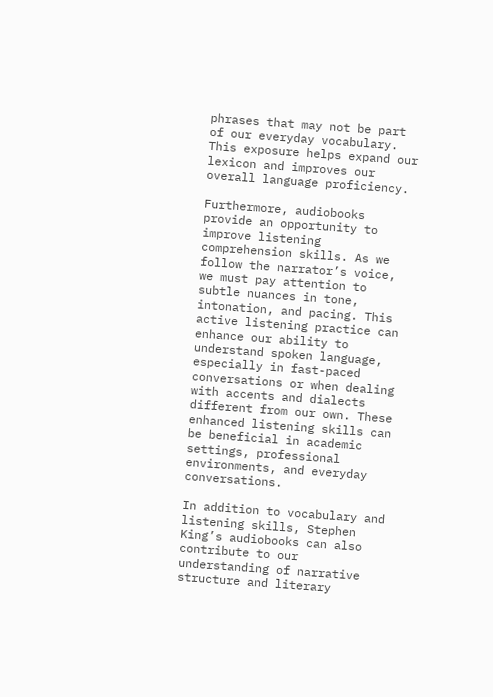phrases that may not be part of our everyday vocabulary. This exposure helps expand our lexicon and improves our overall language proficiency.

Furthermore, audiobooks provide an opportunity to improve listening comprehension skills. As we follow the narrator’s voice, we must pay attention to subtle nuances in tone, intonation, and pacing. This active listening practice can enhance our ability to understand spoken language, especially in fast-paced conversations or when dealing with accents and dialects different from our own. These enhanced listening skills can be beneficial in academic settings, professional environments, and everyday conversations.

In addition to vocabulary and listening skills, Stephen King’s audiobooks can also contribute to our understanding of narrative structure and literary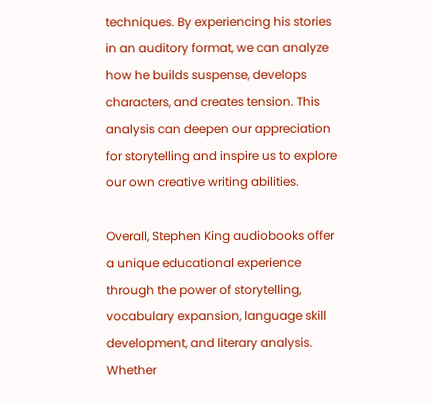techniques. By experiencing his stories in an auditory format, we can analyze how he builds suspense, develops characters, and creates tension. This analysis can deepen our appreciation for storytelling and inspire us to explore our own creative writing abilities.

Overall, Stephen King audiobooks offer a unique educational experience through the power of storytelling, vocabulary expansion, language skill development, and literary analysis. Whether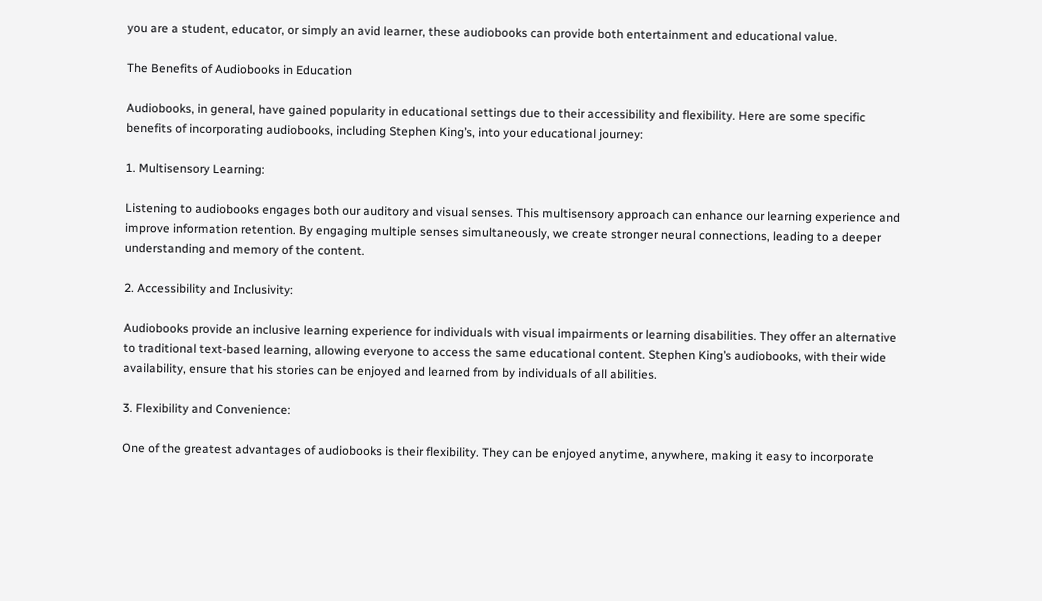you are a student, educator, or simply an avid learner, these audiobooks can provide both entertainment and educational value.

The Benefits of Audiobooks in Education

Audiobooks, in general, have gained popularity in educational settings due to their accessibility and flexibility. Here are some specific benefits of incorporating audiobooks, including Stephen King’s, into your educational journey:

1. Multisensory Learning:

Listening to audiobooks engages both our auditory and visual senses. This multisensory approach can enhance our learning experience and improve information retention. By engaging multiple senses simultaneously, we create stronger neural connections, leading to a deeper understanding and memory of the content.

2. Accessibility and Inclusivity:

Audiobooks provide an inclusive learning experience for individuals with visual impairments or learning disabilities. They offer an alternative to traditional text-based learning, allowing everyone to access the same educational content. Stephen King’s audiobooks, with their wide availability, ensure that his stories can be enjoyed and learned from by individuals of all abilities.

3. Flexibility and Convenience:

One of the greatest advantages of audiobooks is their flexibility. They can be enjoyed anytime, anywhere, making it easy to incorporate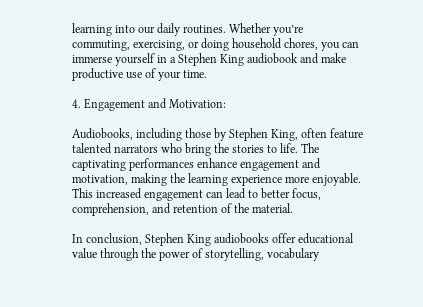learning into our daily routines. Whether you’re commuting, exercising, or doing household chores, you can immerse yourself in a Stephen King audiobook and make productive use of your time.

4. Engagement and Motivation:

Audiobooks, including those by Stephen King, often feature talented narrators who bring the stories to life. The captivating performances enhance engagement and motivation, making the learning experience more enjoyable. This increased engagement can lead to better focus, comprehension, and retention of the material.

In conclusion, Stephen King audiobooks offer educational value through the power of storytelling, vocabulary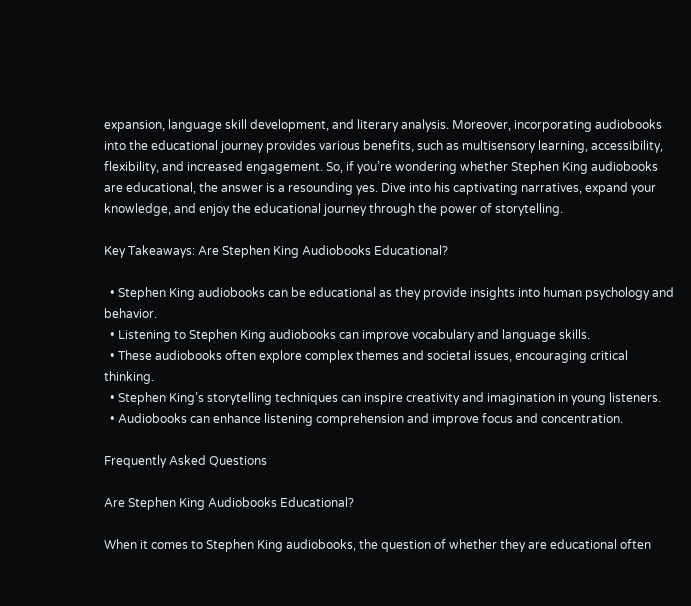expansion, language skill development, and literary analysis. Moreover, incorporating audiobooks into the educational journey provides various benefits, such as multisensory learning, accessibility, flexibility, and increased engagement. So, if you’re wondering whether Stephen King audiobooks are educational, the answer is a resounding yes. Dive into his captivating narratives, expand your knowledge, and enjoy the educational journey through the power of storytelling.

Key Takeaways: Are Stephen King Audiobooks Educational?

  • Stephen King audiobooks can be educational as they provide insights into human psychology and behavior.
  • Listening to Stephen King audiobooks can improve vocabulary and language skills.
  • These audiobooks often explore complex themes and societal issues, encouraging critical thinking.
  • Stephen King’s storytelling techniques can inspire creativity and imagination in young listeners.
  • Audiobooks can enhance listening comprehension and improve focus and concentration.

Frequently Asked Questions

Are Stephen King Audiobooks Educational?

When it comes to Stephen King audiobooks, the question of whether they are educational often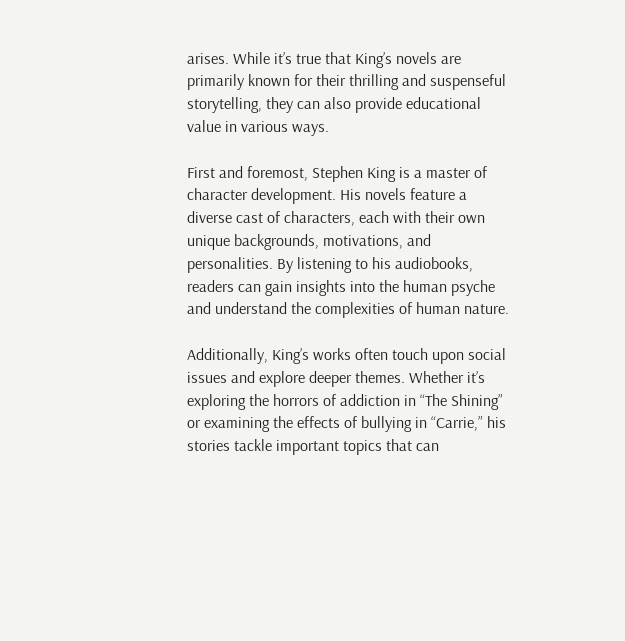arises. While it’s true that King’s novels are primarily known for their thrilling and suspenseful storytelling, they can also provide educational value in various ways.

First and foremost, Stephen King is a master of character development. His novels feature a diverse cast of characters, each with their own unique backgrounds, motivations, and personalities. By listening to his audiobooks, readers can gain insights into the human psyche and understand the complexities of human nature.

Additionally, King’s works often touch upon social issues and explore deeper themes. Whether it’s exploring the horrors of addiction in “The Shining” or examining the effects of bullying in “Carrie,” his stories tackle important topics that can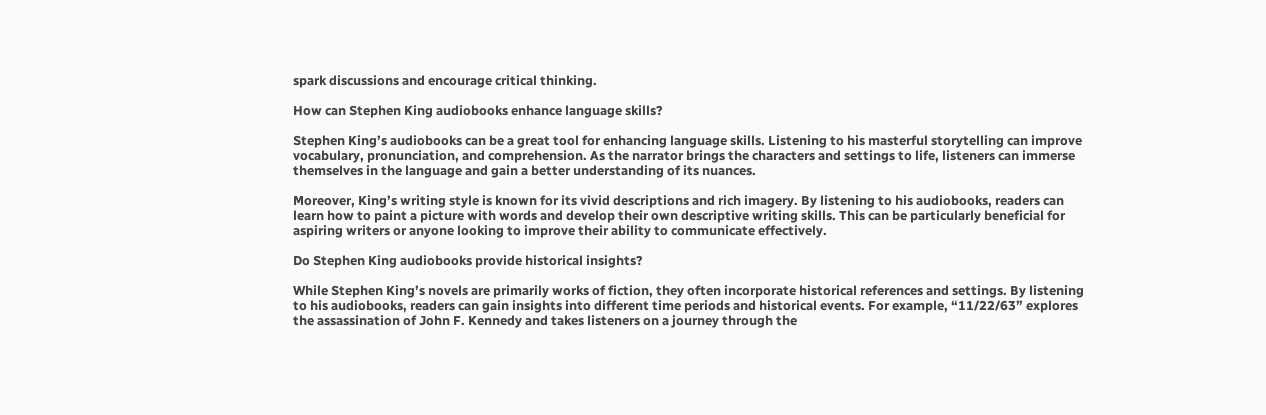spark discussions and encourage critical thinking.

How can Stephen King audiobooks enhance language skills?

Stephen King’s audiobooks can be a great tool for enhancing language skills. Listening to his masterful storytelling can improve vocabulary, pronunciation, and comprehension. As the narrator brings the characters and settings to life, listeners can immerse themselves in the language and gain a better understanding of its nuances.

Moreover, King’s writing style is known for its vivid descriptions and rich imagery. By listening to his audiobooks, readers can learn how to paint a picture with words and develop their own descriptive writing skills. This can be particularly beneficial for aspiring writers or anyone looking to improve their ability to communicate effectively.

Do Stephen King audiobooks provide historical insights?

While Stephen King’s novels are primarily works of fiction, they often incorporate historical references and settings. By listening to his audiobooks, readers can gain insights into different time periods and historical events. For example, “11/22/63” explores the assassination of John F. Kennedy and takes listeners on a journey through the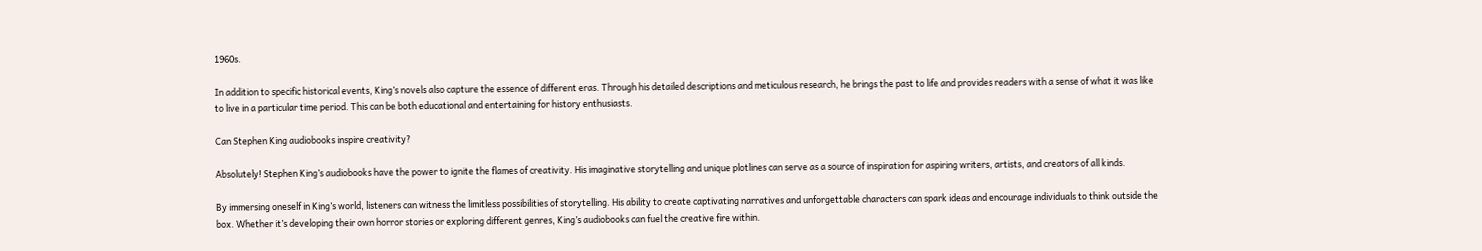1960s.

In addition to specific historical events, King’s novels also capture the essence of different eras. Through his detailed descriptions and meticulous research, he brings the past to life and provides readers with a sense of what it was like to live in a particular time period. This can be both educational and entertaining for history enthusiasts.

Can Stephen King audiobooks inspire creativity?

Absolutely! Stephen King’s audiobooks have the power to ignite the flames of creativity. His imaginative storytelling and unique plotlines can serve as a source of inspiration for aspiring writers, artists, and creators of all kinds.

By immersing oneself in King’s world, listeners can witness the limitless possibilities of storytelling. His ability to create captivating narratives and unforgettable characters can spark ideas and encourage individuals to think outside the box. Whether it’s developing their own horror stories or exploring different genres, King’s audiobooks can fuel the creative fire within.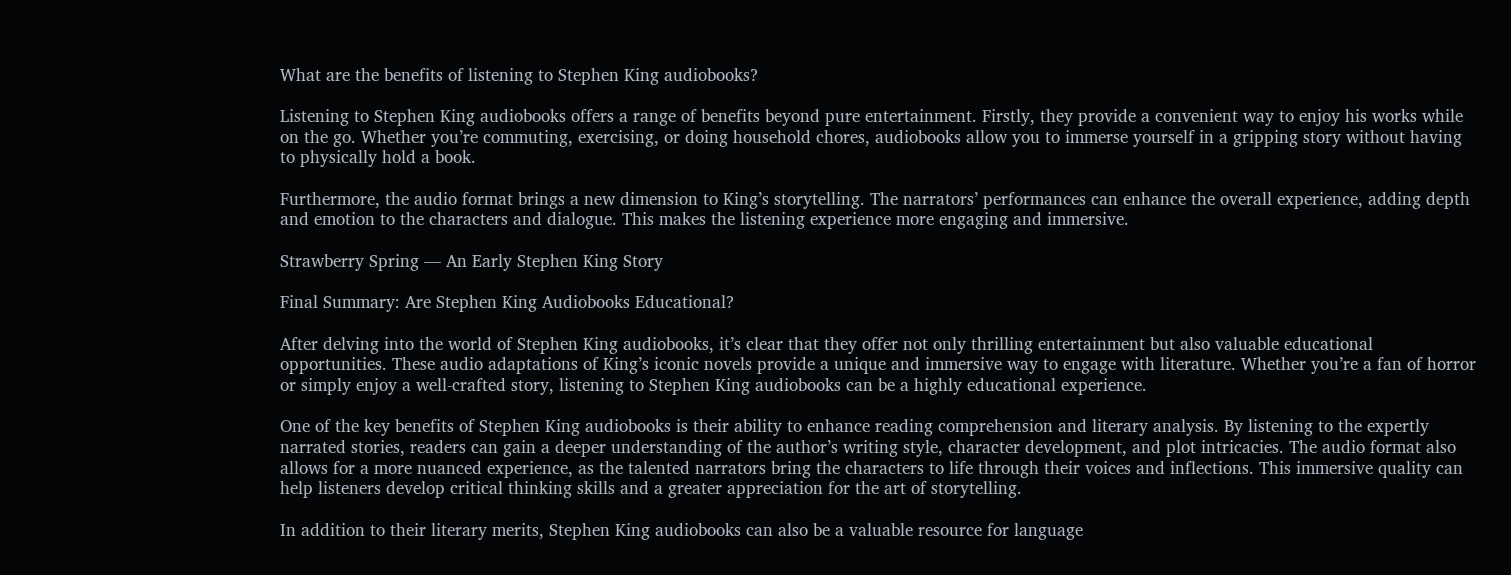What are the benefits of listening to Stephen King audiobooks?

Listening to Stephen King audiobooks offers a range of benefits beyond pure entertainment. Firstly, they provide a convenient way to enjoy his works while on the go. Whether you’re commuting, exercising, or doing household chores, audiobooks allow you to immerse yourself in a gripping story without having to physically hold a book.

Furthermore, the audio format brings a new dimension to King’s storytelling. The narrators’ performances can enhance the overall experience, adding depth and emotion to the characters and dialogue. This makes the listening experience more engaging and immersive.

Strawberry Spring — An Early Stephen King Story

Final Summary: Are Stephen King Audiobooks Educational?

After delving into the world of Stephen King audiobooks, it’s clear that they offer not only thrilling entertainment but also valuable educational opportunities. These audio adaptations of King’s iconic novels provide a unique and immersive way to engage with literature. Whether you’re a fan of horror or simply enjoy a well-crafted story, listening to Stephen King audiobooks can be a highly educational experience.

One of the key benefits of Stephen King audiobooks is their ability to enhance reading comprehension and literary analysis. By listening to the expertly narrated stories, readers can gain a deeper understanding of the author’s writing style, character development, and plot intricacies. The audio format also allows for a more nuanced experience, as the talented narrators bring the characters to life through their voices and inflections. This immersive quality can help listeners develop critical thinking skills and a greater appreciation for the art of storytelling.

In addition to their literary merits, Stephen King audiobooks can also be a valuable resource for language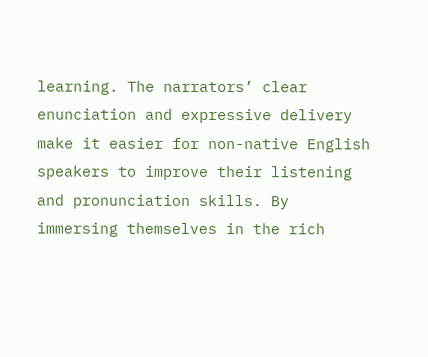learning. The narrators’ clear enunciation and expressive delivery make it easier for non-native English speakers to improve their listening and pronunciation skills. By immersing themselves in the rich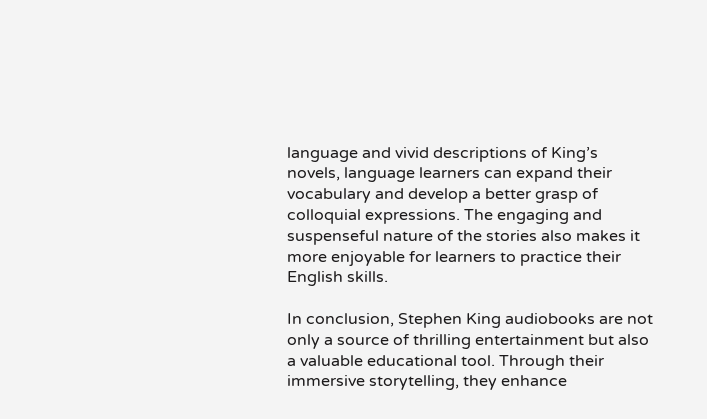language and vivid descriptions of King’s novels, language learners can expand their vocabulary and develop a better grasp of colloquial expressions. The engaging and suspenseful nature of the stories also makes it more enjoyable for learners to practice their English skills.

In conclusion, Stephen King audiobooks are not only a source of thrilling entertainment but also a valuable educational tool. Through their immersive storytelling, they enhance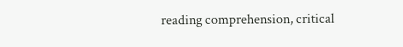reading comprehension, critical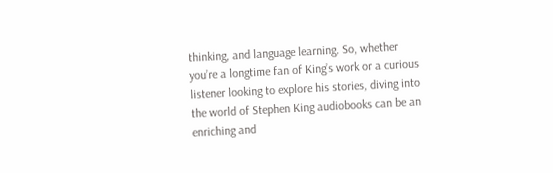thinking, and language learning. So, whether you’re a longtime fan of King’s work or a curious listener looking to explore his stories, diving into the world of Stephen King audiobooks can be an enriching and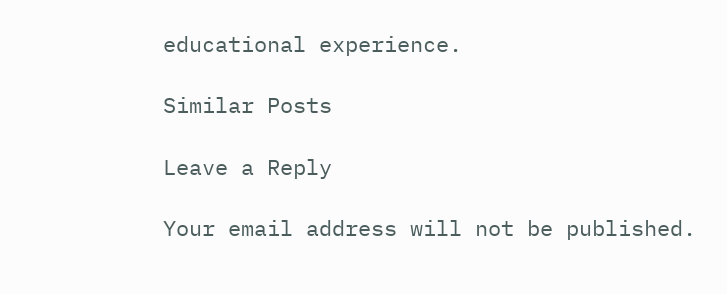educational experience.

Similar Posts

Leave a Reply

Your email address will not be published.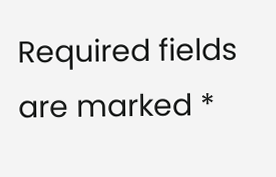Required fields are marked *